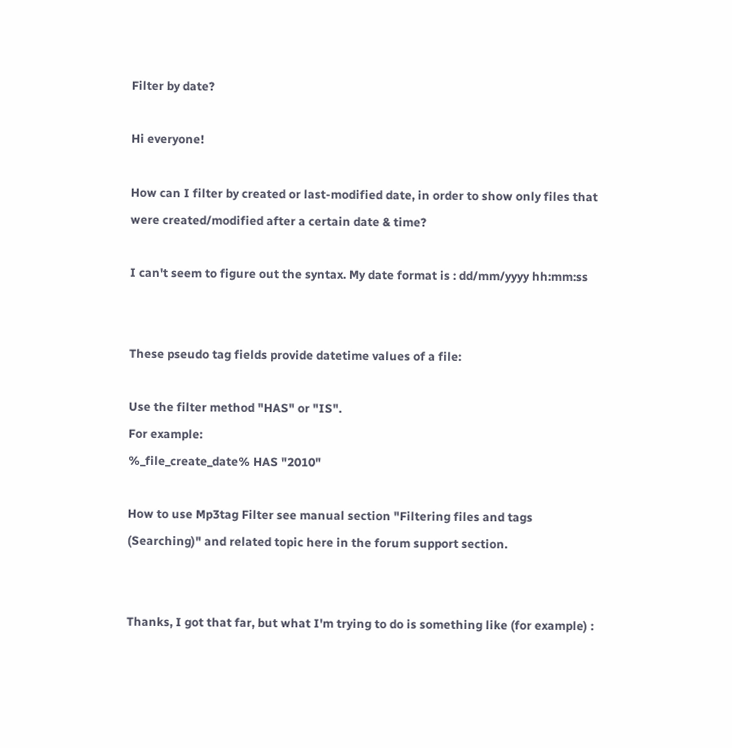Filter by date?

Hi everyone!

How can I filter by created or last-modified date, in order to show only files that were created/modified after a certain date & time?

I can't seem to figure out the syntax. My date format is : dd/mm/yyyy hh:mm:ss


These pseudo tag fields provide datetime values of a file:

Use the filter method "HAS" or "IS".
For example:
%_file_create_date% HAS "2010"

How to use Mp3tag Filter see manual section "Filtering files and tags (Searching)" and related topic here in the forum support section.


Thanks, I got that far, but what I'm trying to do is something like (for example) :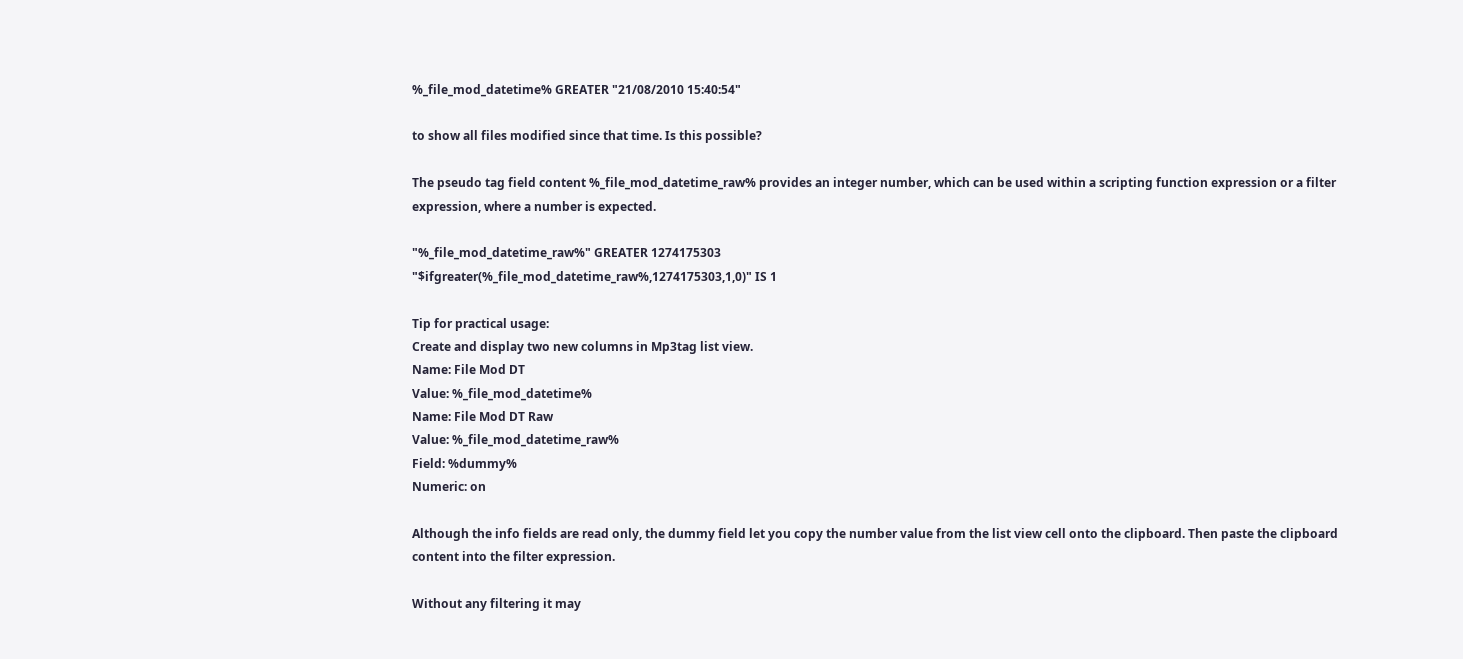%_file_mod_datetime% GREATER "21/08/2010 15:40:54"

to show all files modified since that time. Is this possible?

The pseudo tag field content %_file_mod_datetime_raw% provides an integer number, which can be used within a scripting function expression or a filter expression, where a number is expected.

"%_file_mod_datetime_raw%" GREATER 1274175303
"$ifgreater(%_file_mod_datetime_raw%,1274175303,1,0)" IS 1

Tip for practical usage:
Create and display two new columns in Mp3tag list view.
Name: File Mod DT
Value: %_file_mod_datetime%
Name: File Mod DT Raw
Value: %_file_mod_datetime_raw%
Field: %dummy%
Numeric: on

Although the info fields are read only, the dummy field let you copy the number value from the list view cell onto the clipboard. Then paste the clipboard content into the filter expression.

Without any filtering it may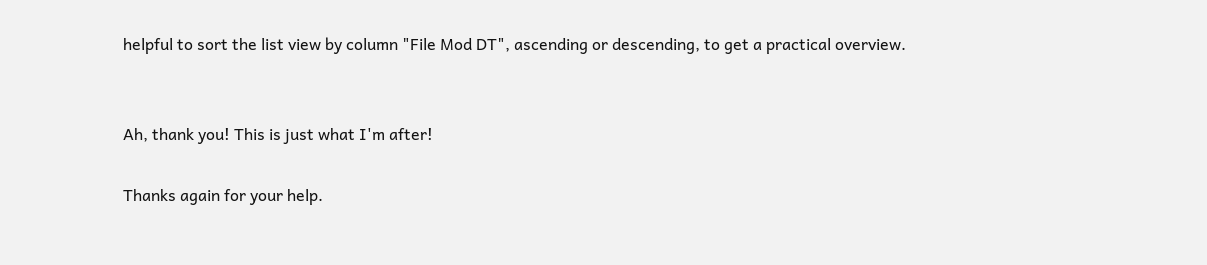helpful to sort the list view by column "File Mod DT", ascending or descending, to get a practical overview.


Ah, thank you! This is just what I'm after!

Thanks again for your help.